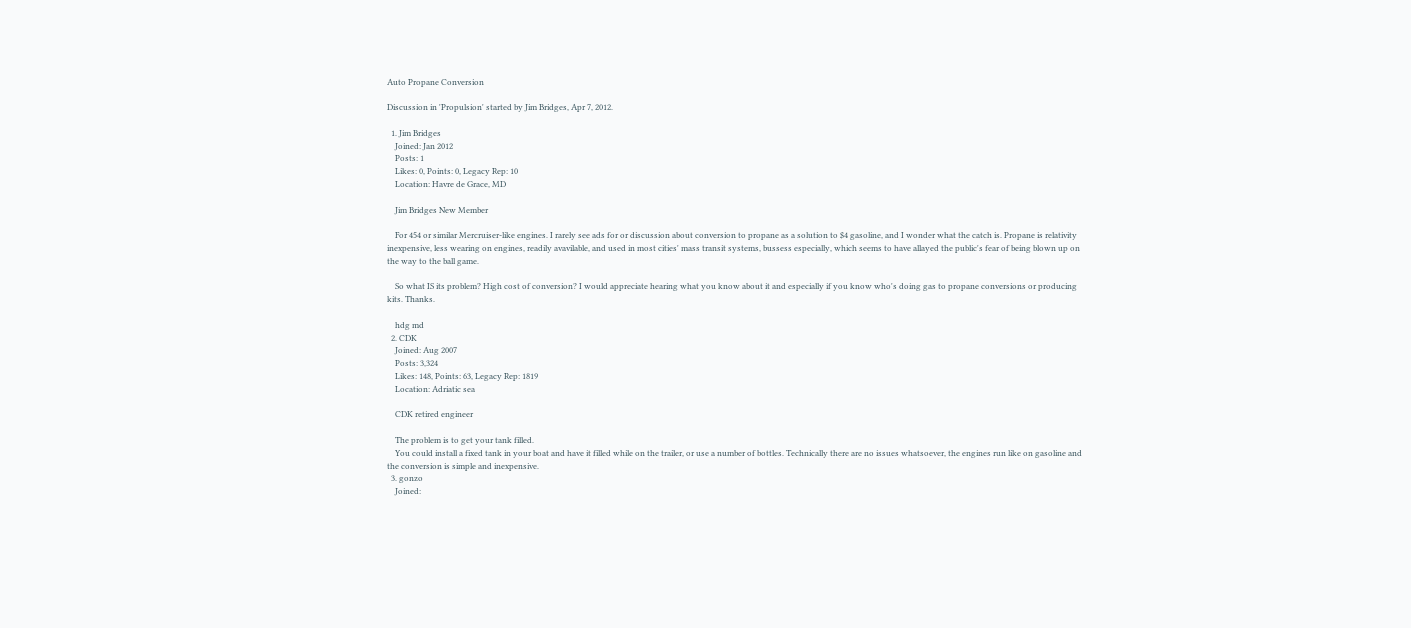Auto Propane Conversion

Discussion in 'Propulsion' started by Jim Bridges, Apr 7, 2012.

  1. Jim Bridges
    Joined: Jan 2012
    Posts: 1
    Likes: 0, Points: 0, Legacy Rep: 10
    Location: Havre de Grace, MD

    Jim Bridges New Member

    For 454 or similar Mercruiser-like engines. I rarely see ads for or discussion about conversion to propane as a solution to $4 gasoline, and I wonder what the catch is. Propane is relativity inexpensive, less wearing on engines, readily avavilable, and used in most cities' mass transit systems, bussess especially, which seems to have allayed the public's fear of being blown up on the way to the ball game.

    So what IS its problem? High cost of conversion? I would appreciate hearing what you know about it and especially if you know who's doing gas to propane conversions or producing kits. Thanks.

    hdg md
  2. CDK
    Joined: Aug 2007
    Posts: 3,324
    Likes: 148, Points: 63, Legacy Rep: 1819
    Location: Adriatic sea

    CDK retired engineer

    The problem is to get your tank filled.
    You could install a fixed tank in your boat and have it filled while on the trailer, or use a number of bottles. Technically there are no issues whatsoever, the engines run like on gasoline and the conversion is simple and inexpensive.
  3. gonzo
    Joined: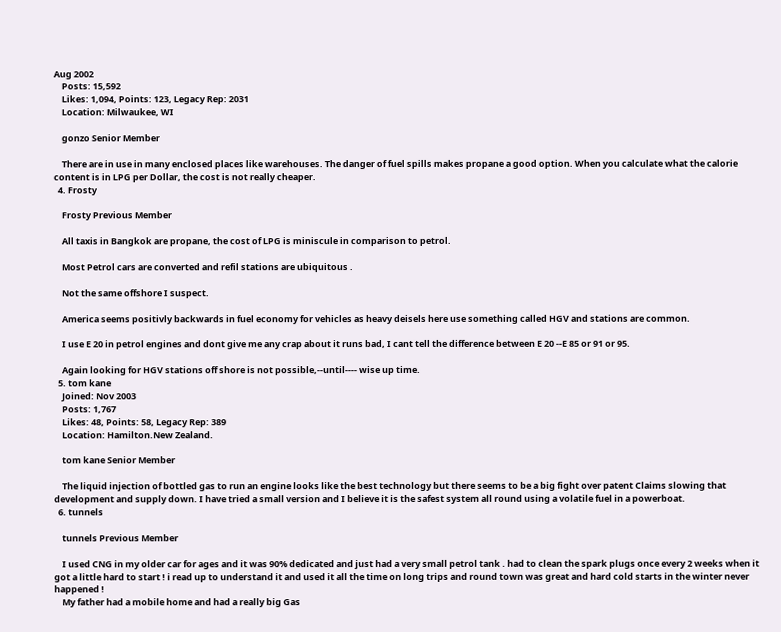Aug 2002
    Posts: 15,592
    Likes: 1,094, Points: 123, Legacy Rep: 2031
    Location: Milwaukee, WI

    gonzo Senior Member

    There are in use in many enclosed places like warehouses. The danger of fuel spills makes propane a good option. When you calculate what the calorie content is in LPG per Dollar, the cost is not really cheaper.
  4. Frosty

    Frosty Previous Member

    All taxis in Bangkok are propane, the cost of LPG is miniscule in comparison to petrol.

    Most Petrol cars are converted and refil stations are ubiquitous .

    Not the same offshore I suspect.

    America seems positivly backwards in fuel economy for vehicles as heavy deisels here use something called HGV and stations are common.

    I use E 20 in petrol engines and dont give me any crap about it runs bad, I cant tell the difference between E 20 --E 85 or 91 or 95.

    Again looking for HGV stations off shore is not possible,--until---- wise up time.
  5. tom kane
    Joined: Nov 2003
    Posts: 1,767
    Likes: 48, Points: 58, Legacy Rep: 389
    Location: Hamilton.New Zealand.

    tom kane Senior Member

    The liquid injection of bottled gas to run an engine looks like the best technology but there seems to be a big fight over patent Claims slowing that development and supply down. I have tried a small version and I believe it is the safest system all round using a volatile fuel in a powerboat.
  6. tunnels

    tunnels Previous Member

    I used CNG in my older car for ages and it was 90% dedicated and just had a very small petrol tank . had to clean the spark plugs once every 2 weeks when it got a little hard to start ! i read up to understand it and used it all the time on long trips and round town was great and hard cold starts in the winter never happened !
    My father had a mobile home and had a really big Gas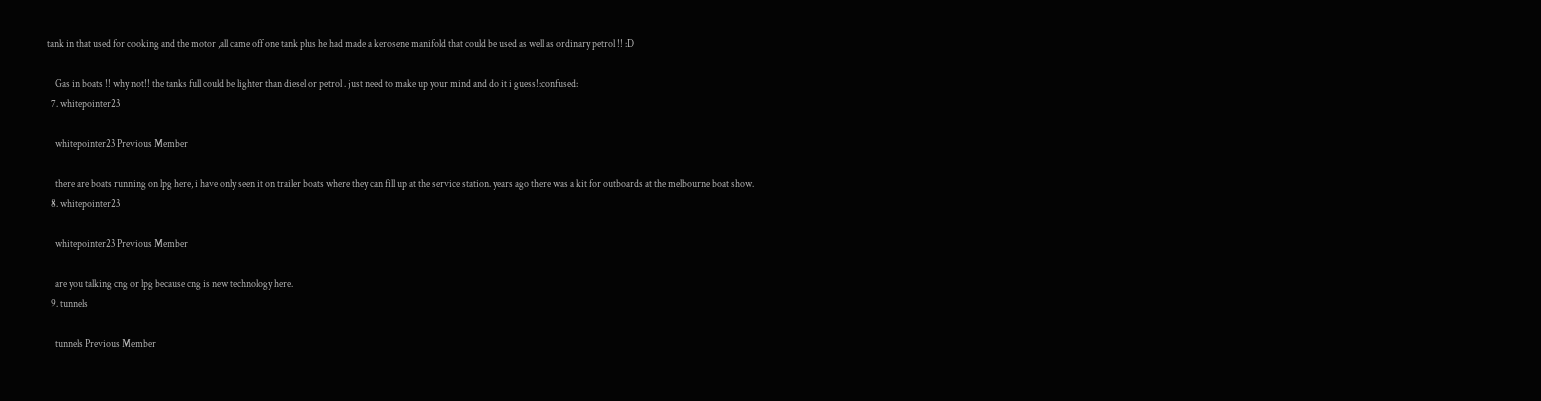tank in that used for cooking and the motor ,all came off one tank plus he had made a kerosene manifold that could be used as well as ordinary petrol !! :D

    Gas in boats !! why not!! the tanks full could be lighter than diesel or petrol . just need to make up your mind and do it i guess!:confused:
  7. whitepointer23

    whitepointer23 Previous Member

    there are boats running on lpg here, i have only seen it on trailer boats where they can fill up at the service station. years ago there was a kit for outboards at the melbourne boat show.
  8. whitepointer23

    whitepointer23 Previous Member

    are you talking cng or lpg because cng is new technology here.
  9. tunnels

    tunnels Previous Member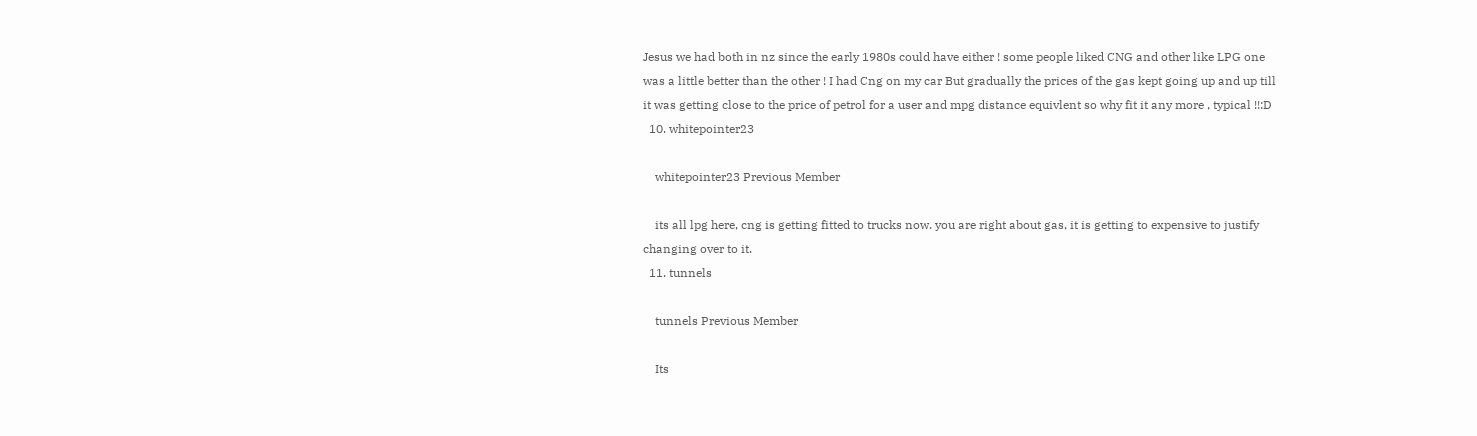Jesus we had both in nz since the early 1980s could have either ! some people liked CNG and other like LPG one was a little better than the other ! I had Cng on my car But gradually the prices of the gas kept going up and up till it was getting close to the price of petrol for a user and mpg distance equivlent so why fit it any more , typical !!:D
  10. whitepointer23

    whitepointer23 Previous Member

    its all lpg here, cng is getting fitted to trucks now. you are right about gas, it is getting to expensive to justify changing over to it.
  11. tunnels

    tunnels Previous Member

    Its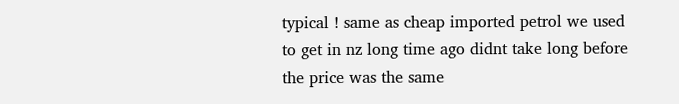typical ! same as cheap imported petrol we used to get in nz long time ago didnt take long before the price was the same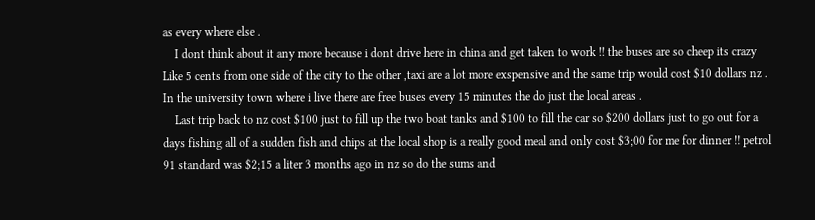as every where else .
    I dont think about it any more because i dont drive here in china and get taken to work !! the buses are so cheep its crazy Like 5 cents from one side of the city to the other ,taxi are a lot more exspensive and the same trip would cost $10 dollars nz . In the university town where i live there are free buses every 15 minutes the do just the local areas .
    Last trip back to nz cost $100 just to fill up the two boat tanks and $100 to fill the car so $200 dollars just to go out for a days fishing all of a sudden fish and chips at the local shop is a really good meal and only cost $3;00 for me for dinner !! petrol 91 standard was $2;15 a liter 3 months ago in nz so do the sums and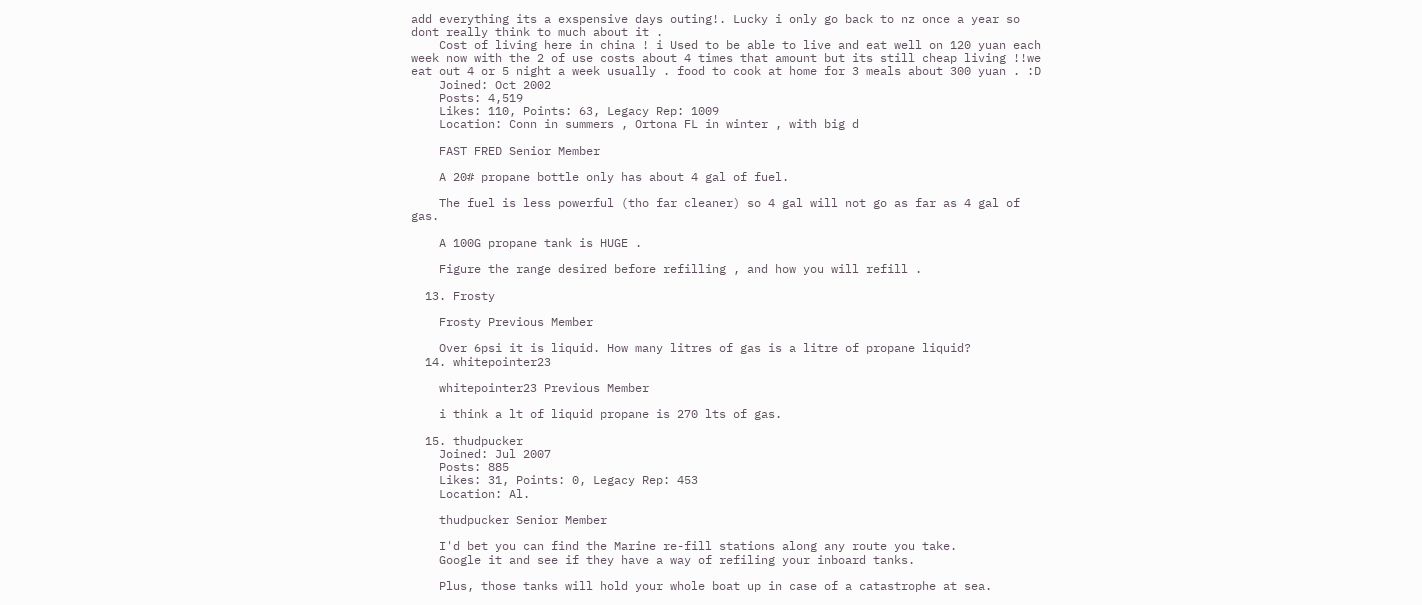add everything its a exspensive days outing!. Lucky i only go back to nz once a year so dont really think to much about it .
    Cost of living here in china ! i Used to be able to live and eat well on 120 yuan each week now with the 2 of use costs about 4 times that amount but its still cheap living !!we eat out 4 or 5 night a week usually . food to cook at home for 3 meals about 300 yuan . :D
    Joined: Oct 2002
    Posts: 4,519
    Likes: 110, Points: 63, Legacy Rep: 1009
    Location: Conn in summers , Ortona FL in winter , with big d

    FAST FRED Senior Member

    A 20# propane bottle only has about 4 gal of fuel.

    The fuel is less powerful (tho far cleaner) so 4 gal will not go as far as 4 gal of gas.

    A 100G propane tank is HUGE .

    Figure the range desired before refilling , and how you will refill .

  13. Frosty

    Frosty Previous Member

    Over 6psi it is liquid. How many litres of gas is a litre of propane liquid?
  14. whitepointer23

    whitepointer23 Previous Member

    i think a lt of liquid propane is 270 lts of gas.

  15. thudpucker
    Joined: Jul 2007
    Posts: 885
    Likes: 31, Points: 0, Legacy Rep: 453
    Location: Al.

    thudpucker Senior Member

    I'd bet you can find the Marine re-fill stations along any route you take.
    Google it and see if they have a way of refiling your inboard tanks.

    Plus, those tanks will hold your whole boat up in case of a catastrophe at sea.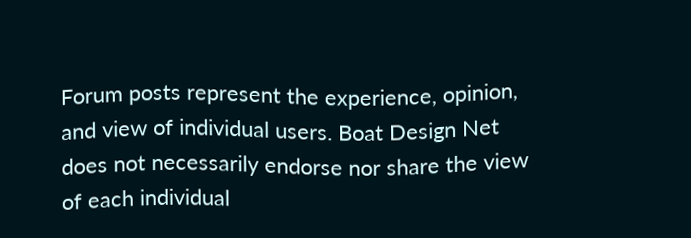Forum posts represent the experience, opinion, and view of individual users. Boat Design Net does not necessarily endorse nor share the view of each individual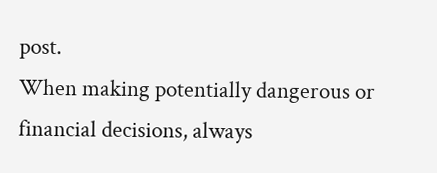post.
When making potentially dangerous or financial decisions, always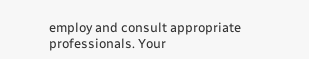employ and consult appropriate professionals. Your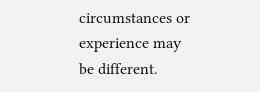circumstances or experience may be different.